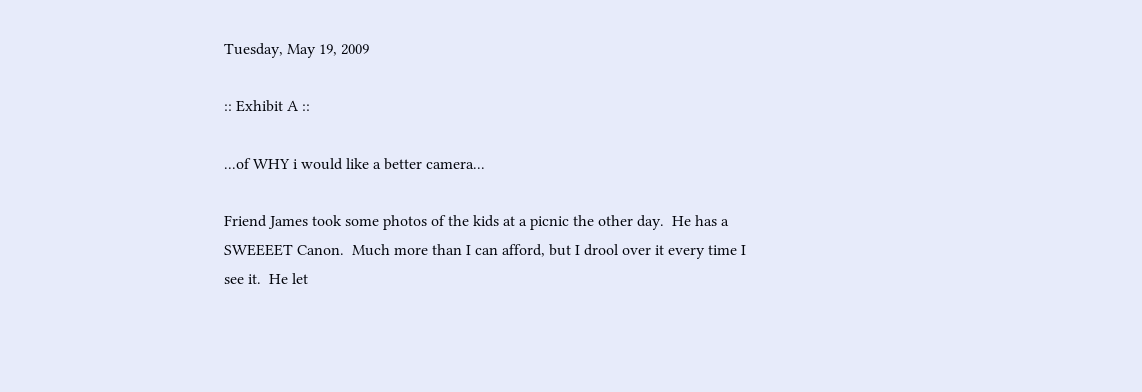Tuesday, May 19, 2009

:: Exhibit A ::

...of WHY i would like a better camera...

Friend James took some photos of the kids at a picnic the other day.  He has a SWEEEET Canon.  Much more than I can afford, but I drool over it every time I see it.  He let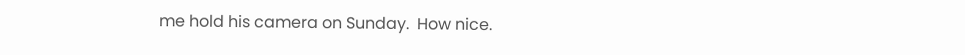me hold his camera on Sunday.  How nice.